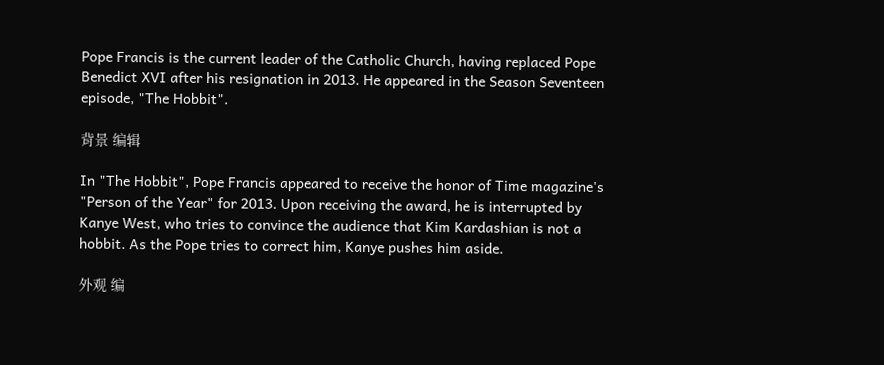Pope Francis is the current leader of the Catholic Church, having replaced Pope Benedict XVI after his resignation in 2013. He appeared in the Season Seventeen episode, "The Hobbit".

背景 编辑

In "The Hobbit", Pope Francis appeared to receive the honor of Time magazine's "Person of the Year" for 2013. Upon receiving the award, he is interrupted by Kanye West, who tries to convince the audience that Kim Kardashian is not a hobbit. As the Pope tries to correct him, Kanye pushes him aside.

外观 编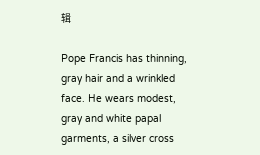辑

Pope Francis has thinning, gray hair and a wrinkled face. He wears modest, gray and white papal garments, a silver cross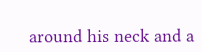around his neck and a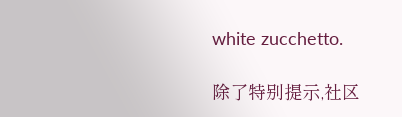white zucchetto.

除了特别提示,社区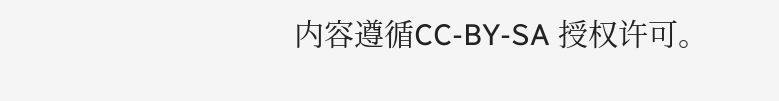内容遵循CC-BY-SA 授权许可。